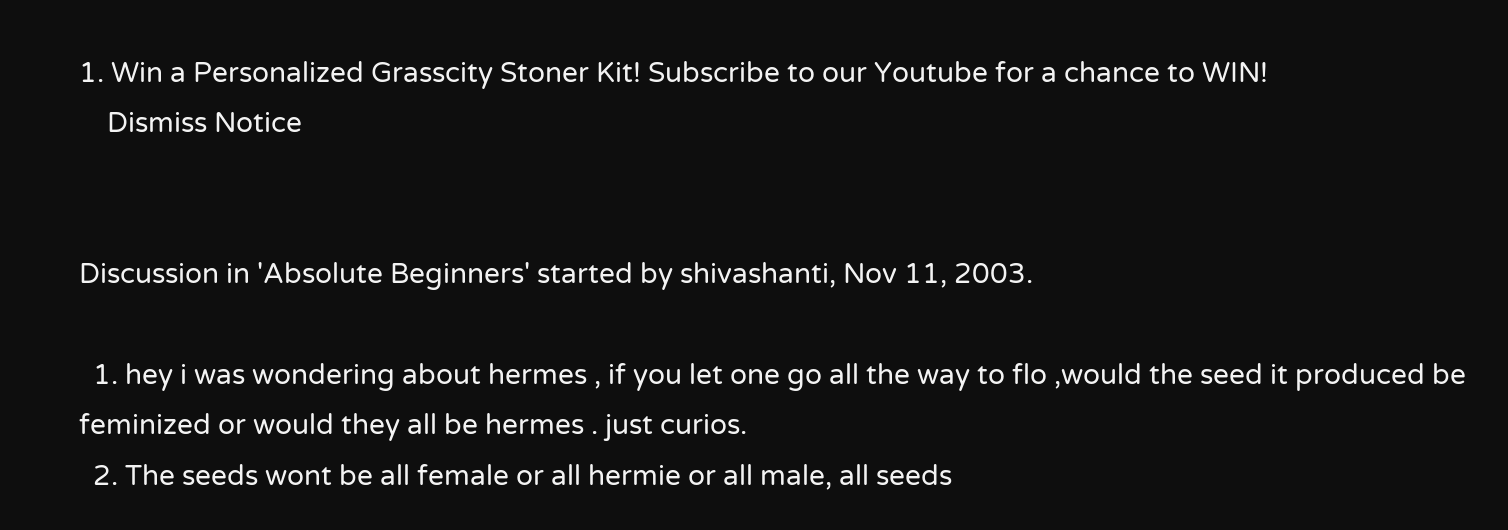1. Win a Personalized Grasscity Stoner Kit! Subscribe to our Youtube for a chance to WIN!
    Dismiss Notice


Discussion in 'Absolute Beginners' started by shivashanti, Nov 11, 2003.

  1. hey i was wondering about hermes , if you let one go all the way to flo ,would the seed it produced be feminized or would they all be hermes . just curios.
  2. The seeds wont be all female or all hermie or all male, all seeds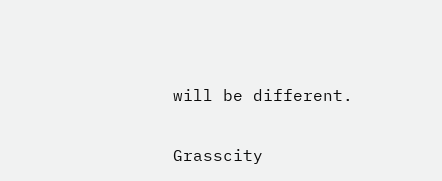will be different.

Grasscity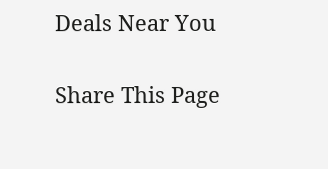Deals Near You


Share This Page